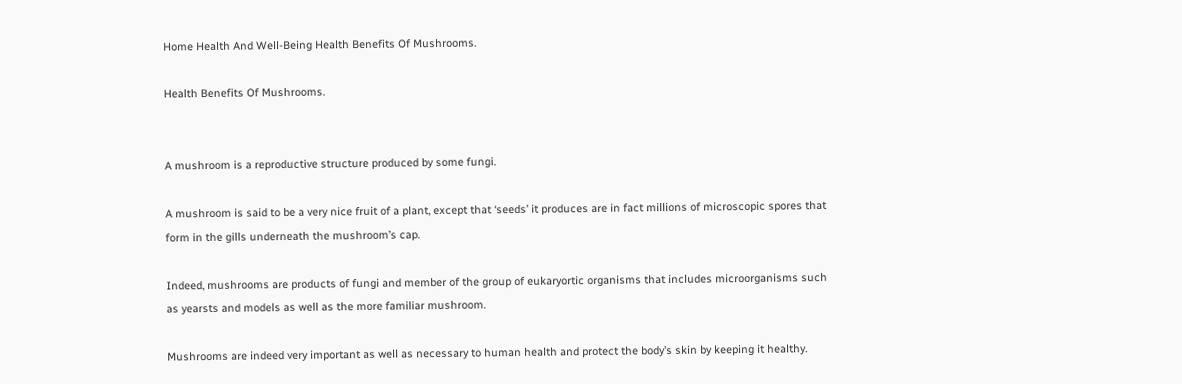Home Health And Well-Being Health Benefits Of Mushrooms.

Health Benefits Of Mushrooms.


A mushroom is a reproductive structure produced by some fungi.

A mushroom is said to be a very nice fruit of a plant, except that ‘seeds’ it produces are in fact millions of microscopic spores that form in the gills underneath the mushroom’s cap.

Indeed, mushrooms are products of fungi and member of the group of eukaryortic organisms that includes microorganisms such as yearsts and models as well as the more familiar mushroom.

Mushrooms are indeed very important as well as necessary to human health and protect the body’s skin by keeping it healthy.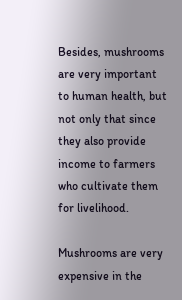Besides, mushrooms are very important to human health, but not only that since they also provide income to farmers who cultivate them for livelihood.

Mushrooms are very expensive in the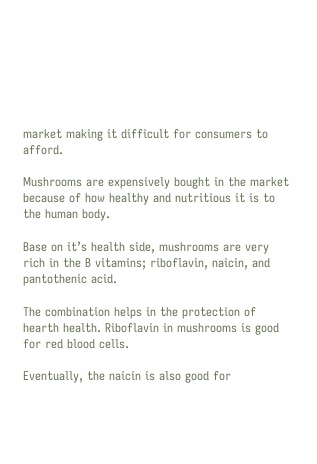market making it difficult for consumers to afford.

Mushrooms are expensively bought in the market because of how healthy and nutritious it is to the human body.

Base on it’s health side, mushrooms are very rich in the B vitamins; riboflavin, naicin, and pantothenic acid.

The combination helps in the protection of hearth health. Riboflavin in mushrooms is good for red blood cells.

Eventually, the naicin is also good for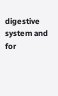digestive system and for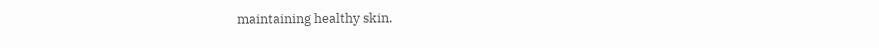maintaining healthy skin.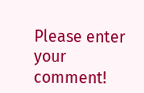Please enter your comment!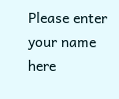Please enter your name here